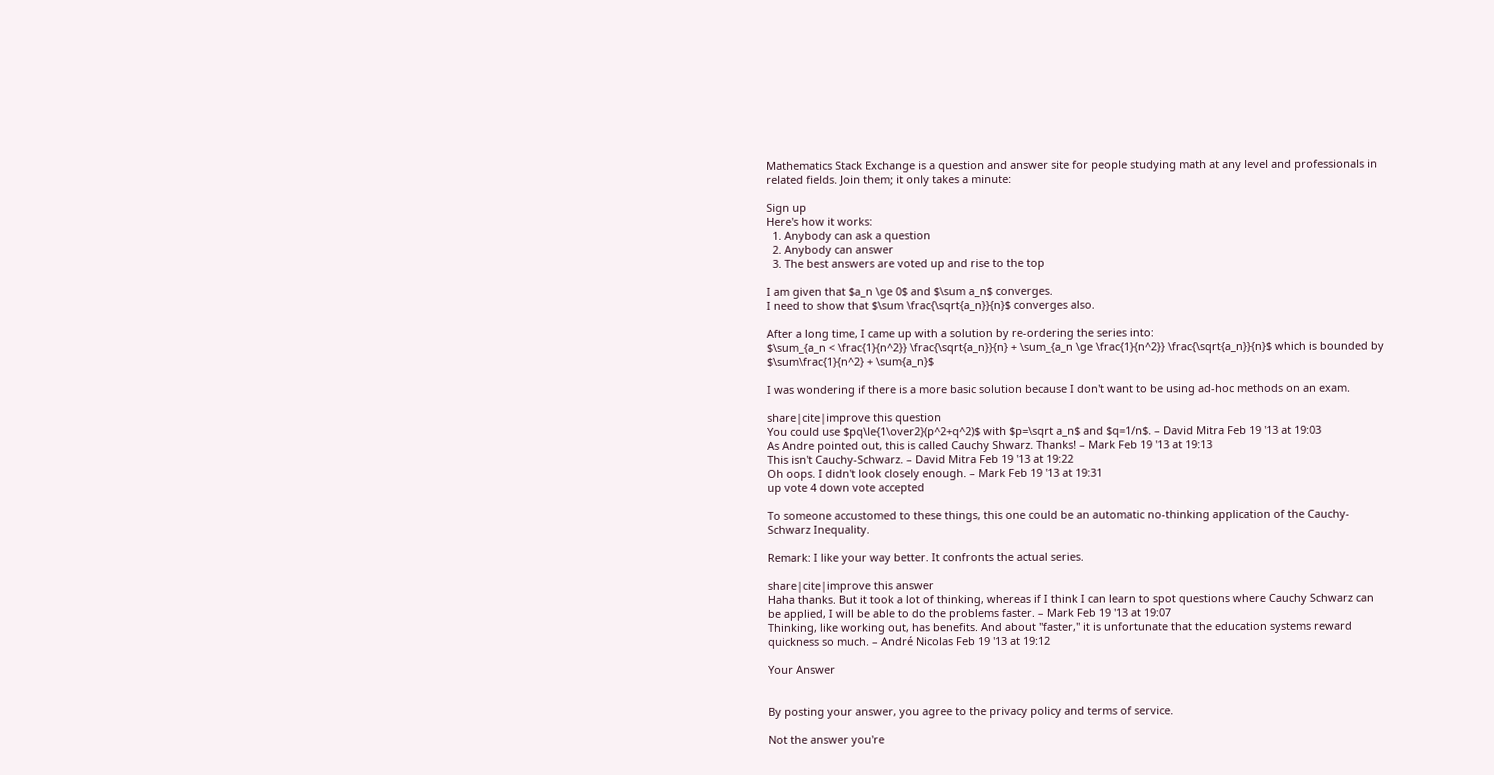Mathematics Stack Exchange is a question and answer site for people studying math at any level and professionals in related fields. Join them; it only takes a minute:

Sign up
Here's how it works:
  1. Anybody can ask a question
  2. Anybody can answer
  3. The best answers are voted up and rise to the top

I am given that $a_n \ge 0$ and $\sum a_n$ converges.
I need to show that $\sum \frac{\sqrt{a_n}}{n}$ converges also.

After a long time, I came up with a solution by re-ordering the series into:
$\sum_{a_n < \frac{1}{n^2}} \frac{\sqrt{a_n}}{n} + \sum_{a_n \ge \frac{1}{n^2}} \frac{\sqrt{a_n}}{n}$ which is bounded by $\sum\frac{1}{n^2} + \sum{a_n}$

I was wondering if there is a more basic solution because I don't want to be using ad-hoc methods on an exam.

share|cite|improve this question
You could use $pq\le{1\over2}(p^2+q^2)$ with $p=\sqrt a_n$ and $q=1/n$. – David Mitra Feb 19 '13 at 19:03
As Andre pointed out, this is called Cauchy Shwarz. Thanks! – Mark Feb 19 '13 at 19:13
This isn't Cauchy-Schwarz. – David Mitra Feb 19 '13 at 19:22
Oh oops. I didn't look closely enough. – Mark Feb 19 '13 at 19:31
up vote 4 down vote accepted

To someone accustomed to these things, this one could be an automatic no-thinking application of the Cauchy-Schwarz Inequality.

Remark: I like your way better. It confronts the actual series.

share|cite|improve this answer
Haha thanks. But it took a lot of thinking, whereas if I think I can learn to spot questions where Cauchy Schwarz can be applied, I will be able to do the problems faster. – Mark Feb 19 '13 at 19:07
Thinking, like working out, has benefits. And about "faster," it is unfortunate that the education systems reward quickness so much. – André Nicolas Feb 19 '13 at 19:12

Your Answer


By posting your answer, you agree to the privacy policy and terms of service.

Not the answer you're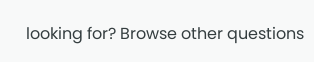looking for? Browse other questions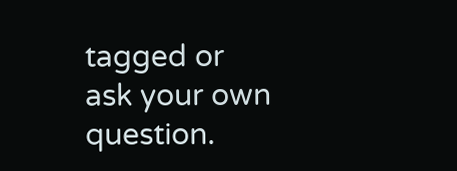tagged or ask your own question.